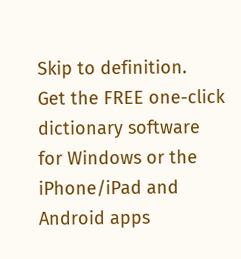Skip to definition.
Get the FREE one-click dictionary software for Windows or the iPhone/iPad and Android apps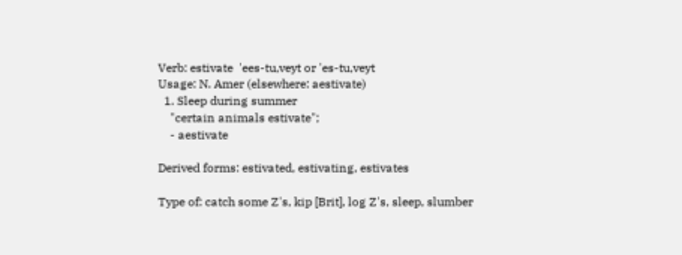Verb: estivate  'ees-tu,veyt or 'es-tu,veyt
Usage: N. Amer (elsewhere: aestivate)
  1. Sleep during summer
    "certain animals estivate";
    - aestivate

Derived forms: estivated, estivating, estivates

Type of: catch some Z's, kip [Brit], log Z's, sleep, slumber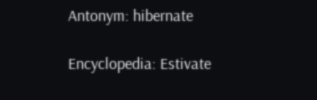Antonym: hibernate

Encyclopedia: Estivate